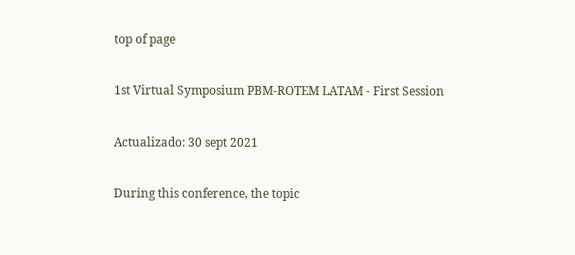top of page

1st Virtual Symposium PBM-ROTEM LATAM - First Session

Actualizado: 30 sept 2021

During this conference, the topic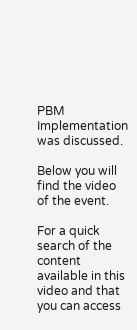PBM Implementation was discussed.

Below you will find the video of the event.

For a quick search of the content available in this video and that you can access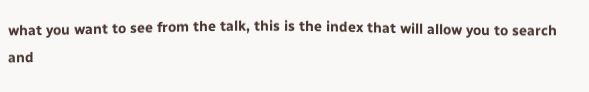what you want to see from the talk, this is the index that will allow you to search and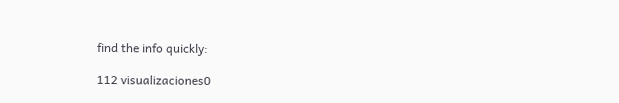find the info quickly:

112 visualizaciones0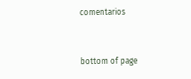comentarios


bottom of page